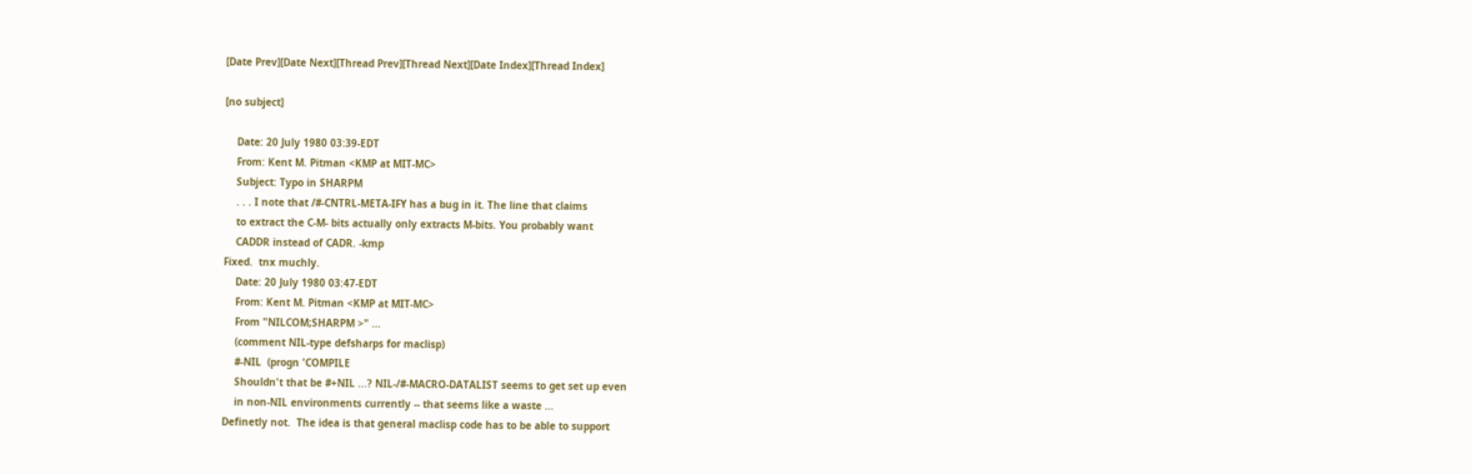[Date Prev][Date Next][Thread Prev][Thread Next][Date Index][Thread Index]

[no subject]

    Date: 20 July 1980 03:39-EDT
    From: Kent M. Pitman <KMP at MIT-MC>
    Subject: Typo in SHARPM
    . . . I note that /#-CNTRL-META-IFY has a bug in it. The line that claims
    to extract the C-M- bits actually only extracts M-bits. You probably want
    CADDR instead of CADR. -kmp
Fixed.  tnx muchly.
    Date: 20 July 1980 03:47-EDT
    From: Kent M. Pitman <KMP at MIT-MC>
    From "NILCOM;SHARPM >" ...
    (comment NIL-type defsharps for maclisp)
    #-NIL  (progn 'COMPILE
    Shouldn't that be #+NIL ...? NIL-/#-MACRO-DATALIST seems to get set up even
    in non-NIL environments currently -- that seems like a waste ...
Definetly not.  The idea is that general maclisp code has to be able to support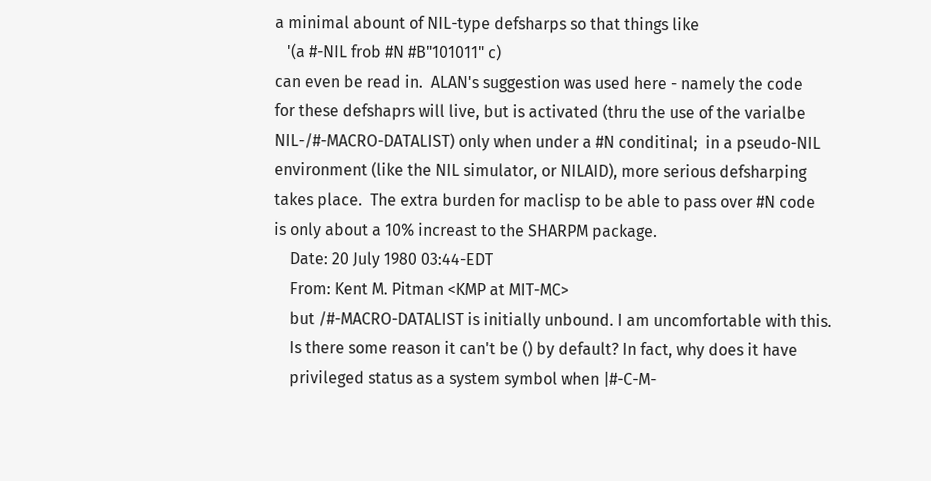a minimal abount of NIL-type defsharps so that things like
   '(a #-NIL frob #N #B"101011" c)
can even be read in.  ALAN's suggestion was used here - namely the code
for these defshaprs will live, but is activated (thru the use of the varialbe
NIL-/#-MACRO-DATALIST) only when under a #N conditinal;  in a pseudo-NIL
environment (like the NIL simulator, or NILAID), more serious defsharping
takes place.  The extra burden for maclisp to be able to pass over #N code
is only about a 10% increast to the SHARPM package.
    Date: 20 July 1980 03:44-EDT
    From: Kent M. Pitman <KMP at MIT-MC>
    but /#-MACRO-DATALIST is initially unbound. I am uncomfortable with this.
    Is there some reason it can't be () by default? In fact, why does it have
    privileged status as a system symbol when |#-C-M-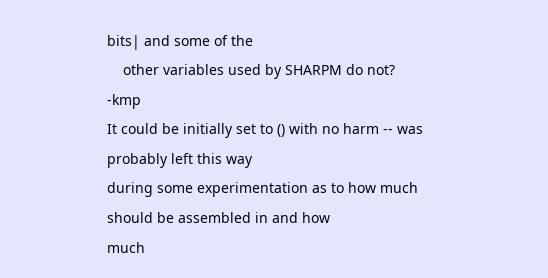bits| and some of the
    other variables used by SHARPM do not? -kmp
It could be initially set to () with no harm -- was probably left this way
during some experimentation as to how much should be assembled in and how
much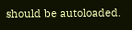should be autoloaded.